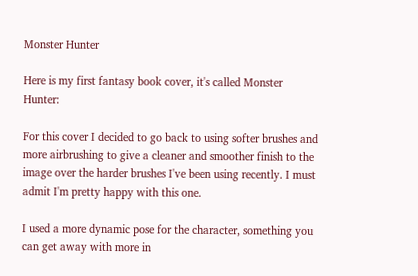Monster Hunter

Here is my first fantasy book cover, it's called Monster Hunter:

For this cover I decided to go back to using softer brushes and more airbrushing to give a cleaner and smoother finish to the image over the harder brushes I've been using recently. I must admit I'm pretty happy with this one.

I used a more dynamic pose for the character, something you can get away with more in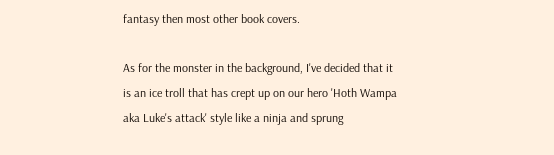fantasy then most other book covers.

As for the monster in the background, I've decided that it is an ice troll that has crept up on our hero 'Hoth Wampa aka Luke's attack' style like a ninja and sprung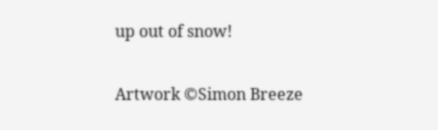up out of snow!

Artwork ©Simon Breeze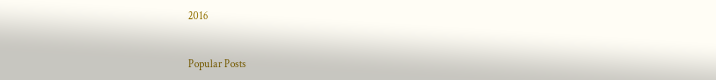2016


Popular Posts